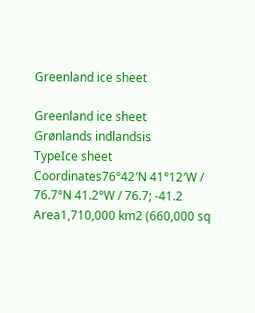Greenland ice sheet

Greenland ice sheet
Grønlands indlandsis
TypeIce sheet
Coordinates76°42′N 41°12′W / 76.7°N 41.2°W / 76.7; -41.2
Area1,710,000 km2 (660,000 sq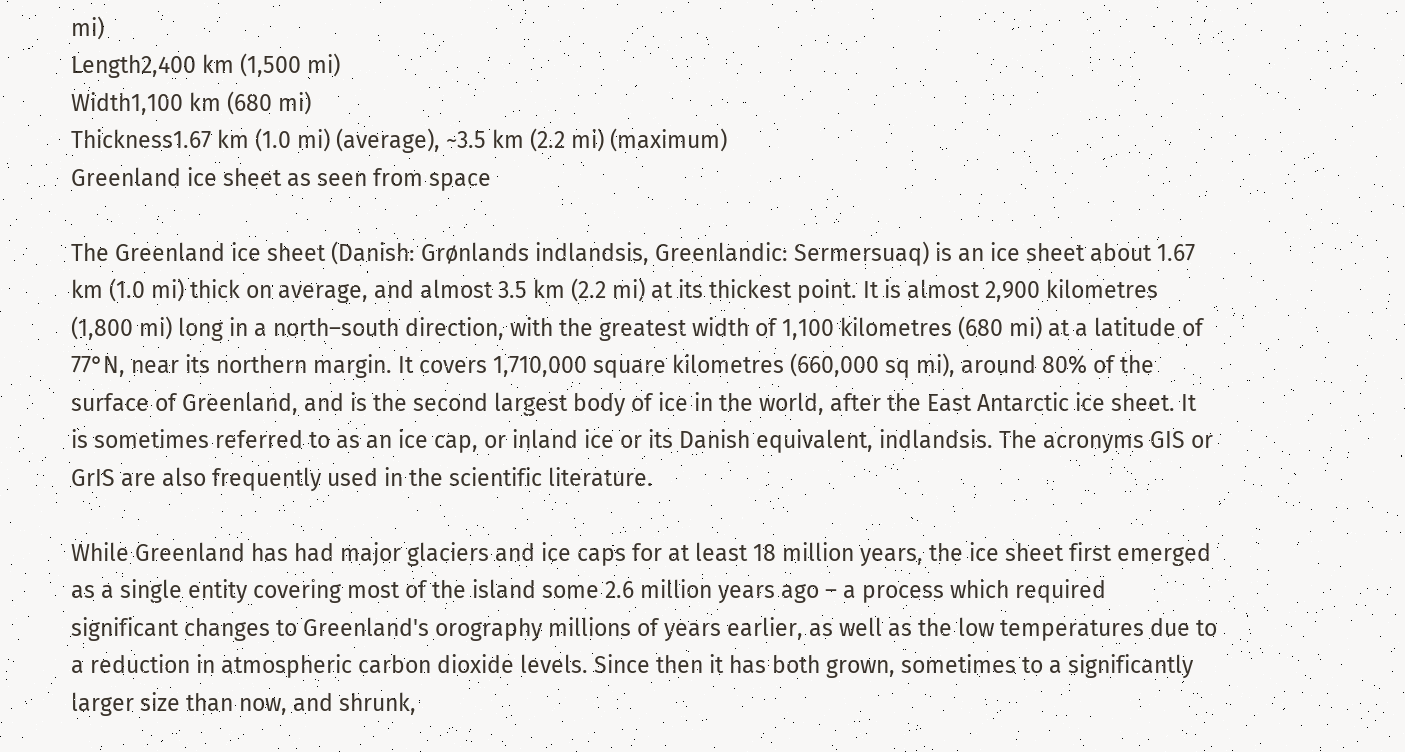mi)
Length2,400 km (1,500 mi)
Width1,100 km (680 mi)
Thickness1.67 km (1.0 mi) (average), ~3.5 km (2.2 mi) (maximum)
Greenland ice sheet as seen from space

The Greenland ice sheet (Danish: Grønlands indlandsis, Greenlandic: Sermersuaq) is an ice sheet about 1.67 km (1.0 mi) thick on average, and almost 3.5 km (2.2 mi) at its thickest point. It is almost 2,900 kilometres (1,800 mi) long in a north–south direction, with the greatest width of 1,100 kilometres (680 mi) at a latitude of 77°N, near its northern margin. It covers 1,710,000 square kilometres (660,000 sq mi), around 80% of the surface of Greenland, and is the second largest body of ice in the world, after the East Antarctic ice sheet. It is sometimes referred to as an ice cap, or inland ice or its Danish equivalent, indlandsis. The acronyms GIS or GrIS are also frequently used in the scientific literature.

While Greenland has had major glaciers and ice caps for at least 18 million years, the ice sheet first emerged as a single entity covering most of the island some 2.6 million years ago – a process which required significant changes to Greenland's orography millions of years earlier, as well as the low temperatures due to a reduction in atmospheric carbon dioxide levels. Since then it has both grown, sometimes to a significantly larger size than now, and shrunk,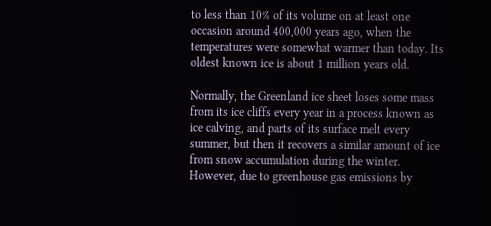to less than 10% of its volume on at least one occasion around 400,000 years ago, when the temperatures were somewhat warmer than today. Its oldest known ice is about 1 million years old.

Normally, the Greenland ice sheet loses some mass from its ice cliffs every year in a process known as ice calving, and parts of its surface melt every summer, but then it recovers a similar amount of ice from snow accumulation during the winter. However, due to greenhouse gas emissions by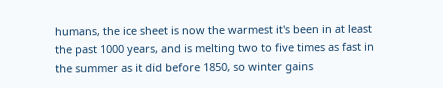humans, the ice sheet is now the warmest it's been in at least the past 1000 years, and is melting two to five times as fast in the summer as it did before 1850, so winter gains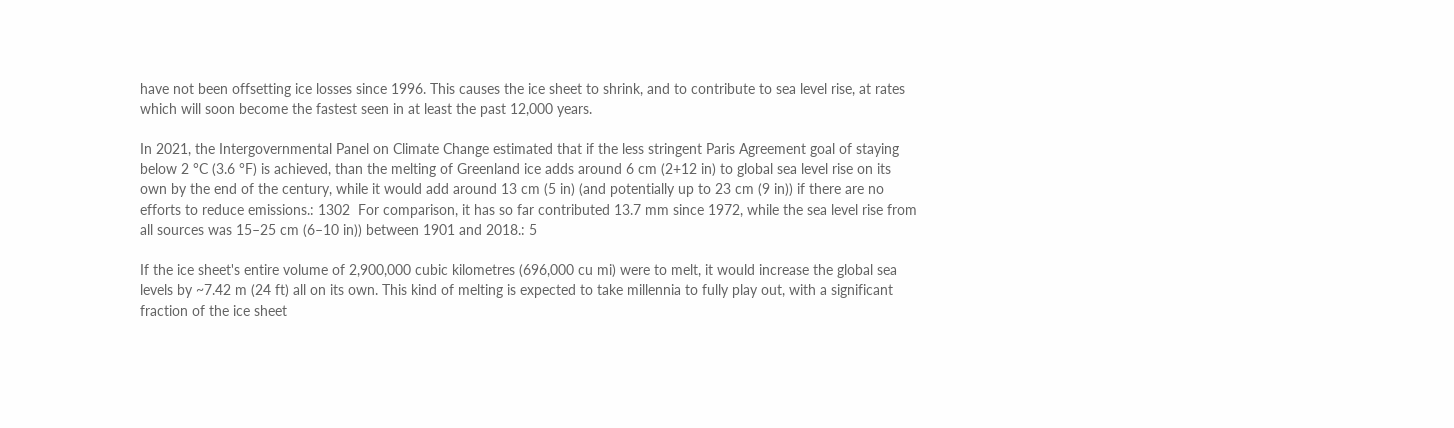have not been offsetting ice losses since 1996. This causes the ice sheet to shrink, and to contribute to sea level rise, at rates which will soon become the fastest seen in at least the past 12,000 years.

In 2021, the Intergovernmental Panel on Climate Change estimated that if the less stringent Paris Agreement goal of staying below 2 °C (3.6 °F) is achieved, than the melting of Greenland ice adds around 6 cm (2+12 in) to global sea level rise on its own by the end of the century, while it would add around 13 cm (5 in) (and potentially up to 23 cm (9 in)) if there are no efforts to reduce emissions.: 1302  For comparison, it has so far contributed 13.7 mm since 1972, while the sea level rise from all sources was 15–25 cm (6–10 in)) between 1901 and 2018.: 5

If the ice sheet's entire volume of 2,900,000 cubic kilometres (696,000 cu mi) were to melt, it would increase the global sea levels by ~7.42 m (24 ft) all on its own. This kind of melting is expected to take millennia to fully play out, with a significant fraction of the ice sheet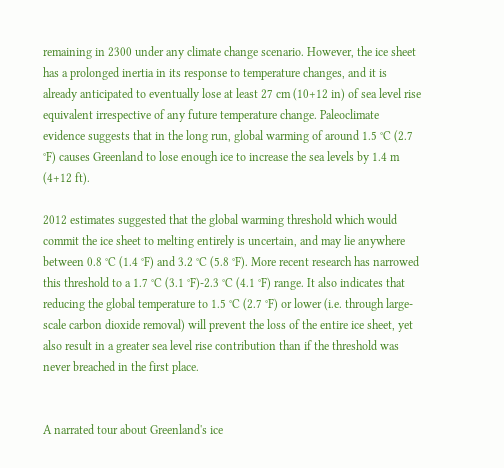remaining in 2300 under any climate change scenario. However, the ice sheet has a prolonged inertia in its response to temperature changes, and it is already anticipated to eventually lose at least 27 cm (10+12 in) of sea level rise equivalent irrespective of any future temperature change. Paleoclimate evidence suggests that in the long run, global warming of around 1.5 °C (2.7 °F) causes Greenland to lose enough ice to increase the sea levels by 1.4 m (4+12 ft).

2012 estimates suggested that the global warming threshold which would commit the ice sheet to melting entirely is uncertain, and may lie anywhere between 0.8 °C (1.4 °F) and 3.2 °C (5.8 °F). More recent research has narrowed this threshold to a 1.7 °C (3.1 °F)-2.3 °C (4.1 °F) range. It also indicates that reducing the global temperature to 1.5 °C (2.7 °F) or lower (i.e. through large-scale carbon dioxide removal) will prevent the loss of the entire ice sheet, yet also result in a greater sea level rise contribution than if the threshold was never breached in the first place.


A narrated tour about Greenland's ice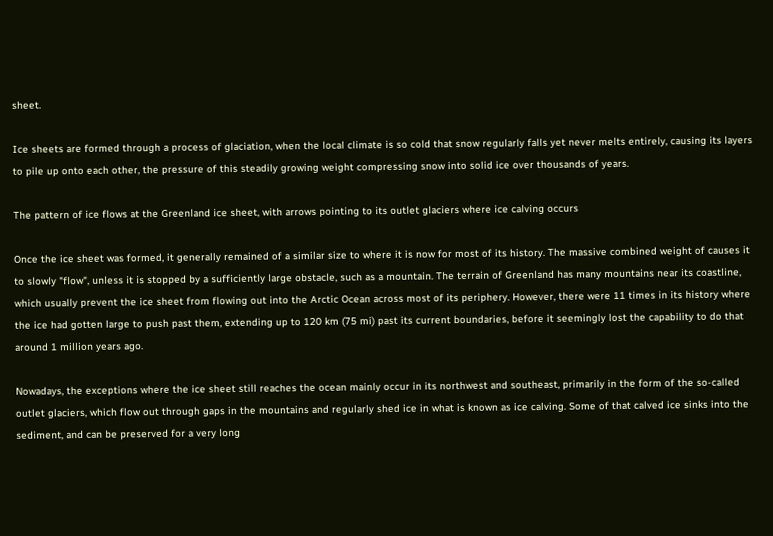sheet.

Ice sheets are formed through a process of glaciation, when the local climate is so cold that snow regularly falls yet never melts entirely, causing its layers to pile up onto each other, the pressure of this steadily growing weight compressing snow into solid ice over thousands of years.

The pattern of ice flows at the Greenland ice sheet, with arrows pointing to its outlet glaciers where ice calving occurs

Once the ice sheet was formed, it generally remained of a similar size to where it is now for most of its history. The massive combined weight of causes it to slowly "flow", unless it is stopped by a sufficiently large obstacle, such as a mountain. The terrain of Greenland has many mountains near its coastline, which usually prevent the ice sheet from flowing out into the Arctic Ocean across most of its periphery. However, there were 11 times in its history where the ice had gotten large to push past them, extending up to 120 km (75 mi) past its current boundaries, before it seemingly lost the capability to do that around 1 million years ago.

Nowadays, the exceptions where the ice sheet still reaches the ocean mainly occur in its northwest and southeast, primarily in the form of the so-called outlet glaciers, which flow out through gaps in the mountains and regularly shed ice in what is known as ice calving. Some of that calved ice sinks into the sediment, and can be preserved for a very long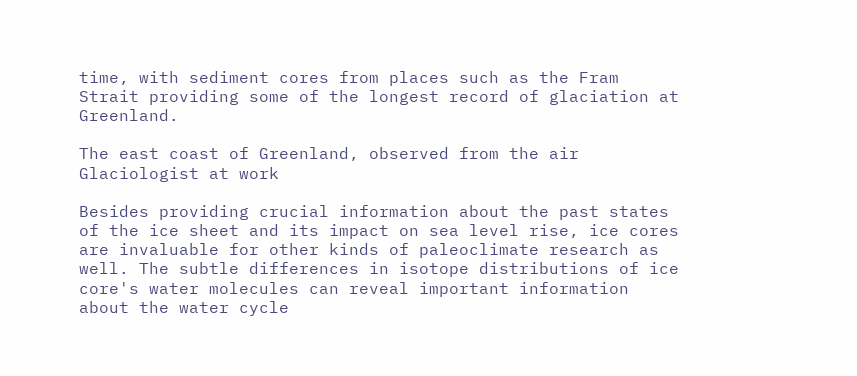time, with sediment cores from places such as the Fram Strait providing some of the longest record of glaciation at Greenland.

The east coast of Greenland, observed from the air
Glaciologist at work

Besides providing crucial information about the past states of the ice sheet and its impact on sea level rise, ice cores are invaluable for other kinds of paleoclimate research as well. The subtle differences in isotope distributions of ice core's water molecules can reveal important information about the water cycle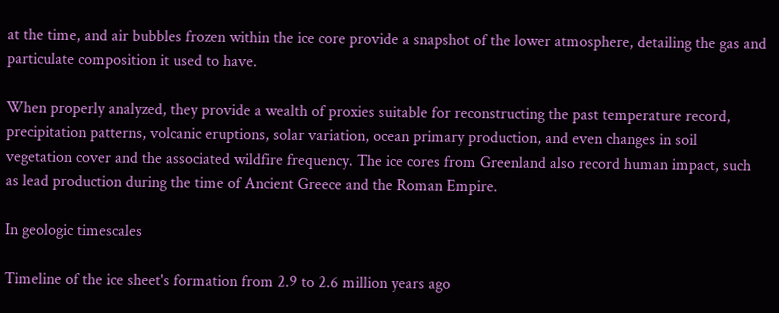at the time, and air bubbles frozen within the ice core provide a snapshot of the lower atmosphere, detailing the gas and particulate composition it used to have.

When properly analyzed, they provide a wealth of proxies suitable for reconstructing the past temperature record, precipitation patterns, volcanic eruptions, solar variation, ocean primary production, and even changes in soil vegetation cover and the associated wildfire frequency. The ice cores from Greenland also record human impact, such as lead production during the time of Ancient Greece and the Roman Empire.

In geologic timescales

Timeline of the ice sheet's formation from 2.9 to 2.6 million years ago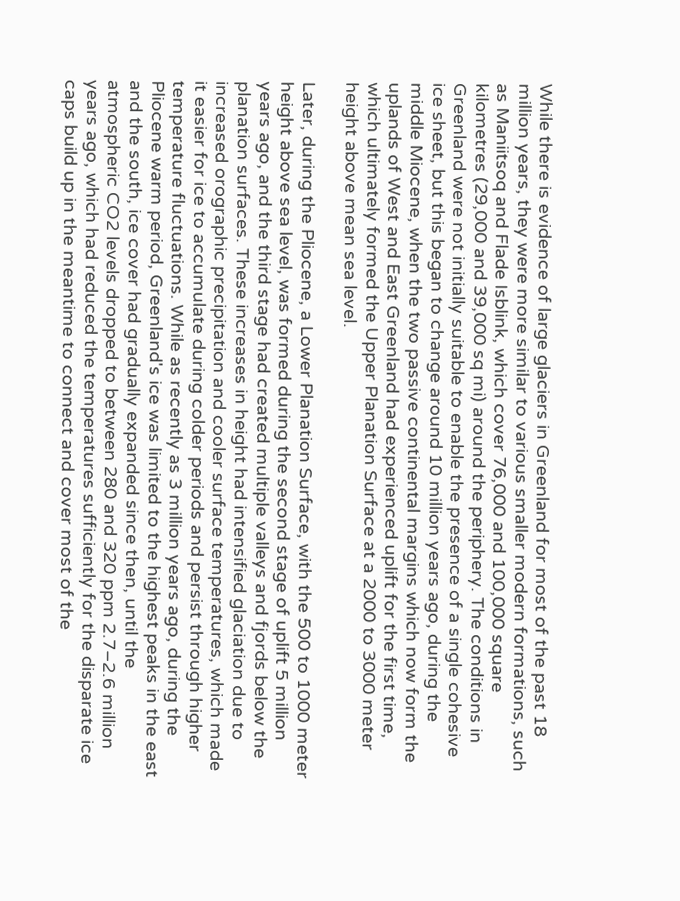While there is evidence of large glaciers in Greenland for most of the past 18 million years, they were more similar to various smaller modern formations, such as Maniitsoq and Flade Isblink, which cover 76,000 and 100,000 square kilometres (29,000 and 39,000 sq mi) around the periphery. The conditions in Greenland were not initially suitable to enable the presence of a single cohesive ice sheet, but this began to change around 10 million years ago, during the middle Miocene, when the two passive continental margins which now form the uplands of West and East Greenland had experienced uplift for the first time, which ultimately formed the Upper Planation Surface at a 2000 to 3000 meter height above mean sea level.

Later, during the Pliocene, a Lower Planation Surface, with the 500 to 1000 meter height above sea level, was formed during the second stage of uplift 5 million years ago, and the third stage had created multiple valleys and fjords below the planation surfaces. These increases in height had intensified glaciation due to increased orographic precipitation and cooler surface temperatures, which made it easier for ice to accumulate during colder periods and persist through higher temperature fluctuations. While as recently as 3 million years ago, during the Pliocene warm period, Greenland's ice was limited to the highest peaks in the east and the south, ice cover had gradually expanded since then, until the atmospheric CO2 levels dropped to between 280 and 320 ppm 2.7–2.6 million years ago, which had reduced the temperatures sufficiently for the disparate ice caps build up in the meantime to connect and cover most of the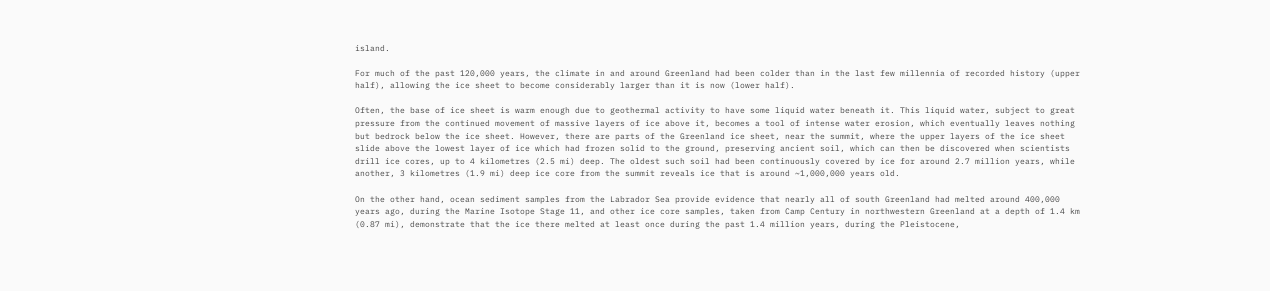island.

For much of the past 120,000 years, the climate in and around Greenland had been colder than in the last few millennia of recorded history (upper half), allowing the ice sheet to become considerably larger than it is now (lower half).

Often, the base of ice sheet is warm enough due to geothermal activity to have some liquid water beneath it. This liquid water, subject to great pressure from the continued movement of massive layers of ice above it, becomes a tool of intense water erosion, which eventually leaves nothing but bedrock below the ice sheet. However, there are parts of the Greenland ice sheet, near the summit, where the upper layers of the ice sheet slide above the lowest layer of ice which had frozen solid to the ground, preserving ancient soil, which can then be discovered when scientists drill ice cores, up to 4 kilometres (2.5 mi) deep. The oldest such soil had been continuously covered by ice for around 2.7 million years, while another, 3 kilometres (1.9 mi) deep ice core from the summit reveals ice that is around ~1,000,000 years old.

On the other hand, ocean sediment samples from the Labrador Sea provide evidence that nearly all of south Greenland had melted around 400,000 years ago, during the Marine Isotope Stage 11, and other ice core samples, taken from Camp Century in northwestern Greenland at a depth of 1.4 km (0.87 mi), demonstrate that the ice there melted at least once during the past 1.4 million years, during the Pleistocene,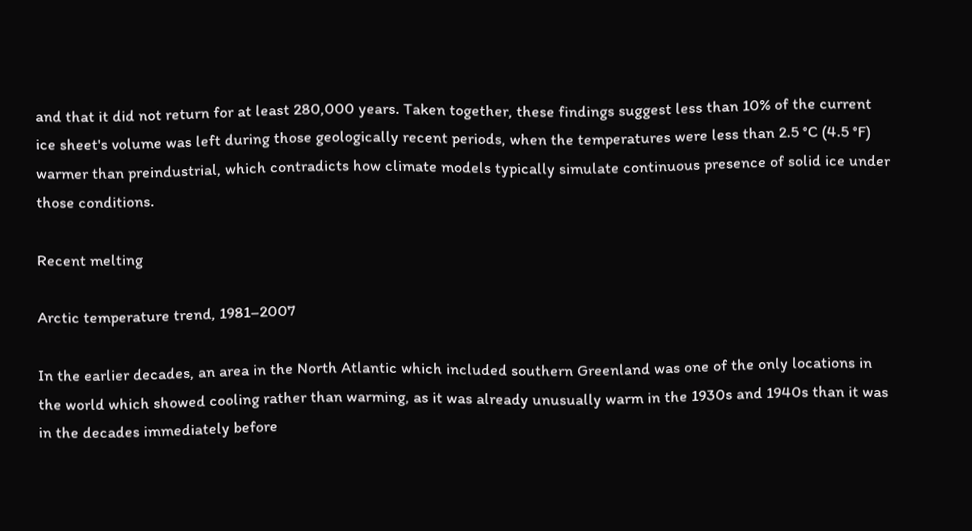and that it did not return for at least 280,000 years. Taken together, these findings suggest less than 10% of the current ice sheet's volume was left during those geologically recent periods, when the temperatures were less than 2.5 °C (4.5 °F) warmer than preindustrial, which contradicts how climate models typically simulate continuous presence of solid ice under those conditions.

Recent melting

Arctic temperature trend, 1981–2007

In the earlier decades, an area in the North Atlantic which included southern Greenland was one of the only locations in the world which showed cooling rather than warming, as it was already unusually warm in the 1930s and 1940s than it was in the decades immediately before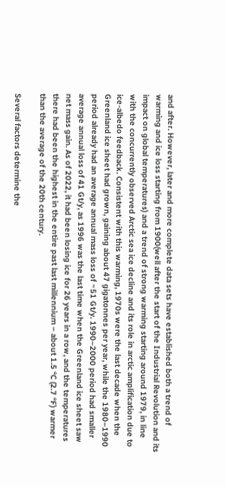and after. However, later and more complete data sets have established both a trend of warming and ice loss starting from 1900(well after the start of the Industrial Revolution and its impact on global temperatures) and a trend of strong warming starting around 1979, in line with the concurrently observed Arctic sea ice decline and its role in arctic amplification due to ice-albedo feedback. Consistent with this warming, 1970s were the last decade when the Greenland ice sheet had grown, gaining about 47 gigatonnes per year, while the 1980–1990 period already had an average annual mass loss of ~51 Gt/y. 1990–2000 period had smaller average annual loss of 41 Gt/y, as 1996 was the last time when the Greenland ice sheet saw net mass gain. As of 2022, it had been losing ice for 26 years in a row, and the temperatures there had been the highest in the entire past last millennium – about 1.5 °C (2.7 °F) warmer than the average of the 20th century.

Several factors determine the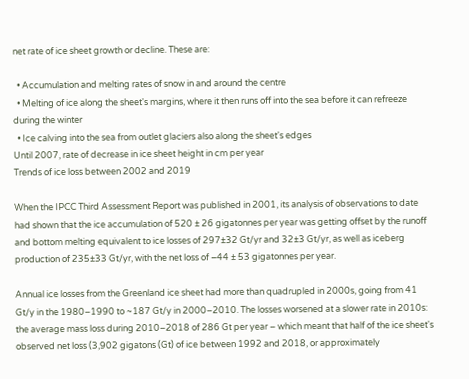net rate of ice sheet growth or decline. These are:

  • Accumulation and melting rates of snow in and around the centre
  • Melting of ice along the sheet's margins, where it then runs off into the sea before it can refreeze during the winter
  • Ice calving into the sea from outlet glaciers also along the sheet's edges
Until 2007, rate of decrease in ice sheet height in cm per year
Trends of ice loss between 2002 and 2019

When the IPCC Third Assessment Report was published in 2001, its analysis of observations to date had shown that the ice accumulation of 520 ± 26 gigatonnes per year was getting offset by the runoff and bottom melting equivalent to ice losses of 297±32 Gt/yr and 32±3 Gt/yr, as well as iceberg production of 235±33 Gt/yr, with the net loss of −44 ± 53 gigatonnes per year.

Annual ice losses from the Greenland ice sheet had more than quadrupled in 2000s, going from 41 Gt/y in the 1980–1990 to ~187 Gt/y in 2000–2010. The losses worsened at a slower rate in 2010s: the average mass loss during 2010–2018 of 286 Gt per year – which meant that half of the ice sheet's observed net loss (3,902 gigatons (Gt) of ice between 1992 and 2018, or approximately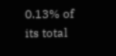0.13% of its total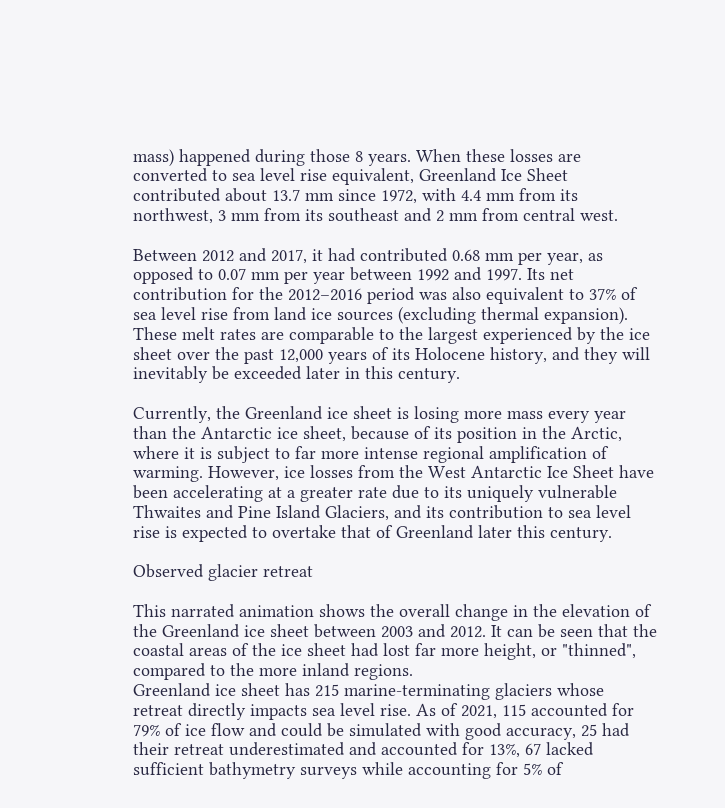mass) happened during those 8 years. When these losses are converted to sea level rise equivalent, Greenland Ice Sheet contributed about 13.7 mm since 1972, with 4.4 mm from its northwest, 3 mm from its southeast and 2 mm from central west.

Between 2012 and 2017, it had contributed 0.68 mm per year, as opposed to 0.07 mm per year between 1992 and 1997. Its net contribution for the 2012–2016 period was also equivalent to 37% of sea level rise from land ice sources (excluding thermal expansion). These melt rates are comparable to the largest experienced by the ice sheet over the past 12,000 years of its Holocene history, and they will inevitably be exceeded later in this century.

Currently, the Greenland ice sheet is losing more mass every year than the Antarctic ice sheet, because of its position in the Arctic, where it is subject to far more intense regional amplification of warming. However, ice losses from the West Antarctic Ice Sheet have been accelerating at a greater rate due to its uniquely vulnerable Thwaites and Pine Island Glaciers, and its contribution to sea level rise is expected to overtake that of Greenland later this century.

Observed glacier retreat

This narrated animation shows the overall change in the elevation of the Greenland ice sheet between 2003 and 2012. It can be seen that the coastal areas of the ice sheet had lost far more height, or "thinned", compared to the more inland regions.
Greenland ice sheet has 215 marine-terminating glaciers whose retreat directly impacts sea level rise. As of 2021, 115 accounted for 79% of ice flow and could be simulated with good accuracy, 25 had their retreat underestimated and accounted for 13%, 67 lacked sufficient bathymetry surveys while accounting for 5% of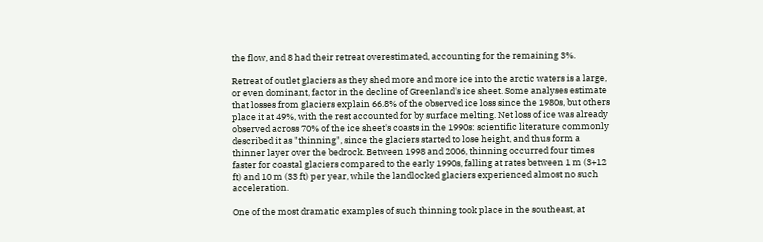the flow, and 8 had their retreat overestimated, accounting for the remaining 3%.

Retreat of outlet glaciers as they shed more and more ice into the arctic waters is a large, or even dominant, factor in the decline of Greenland's ice sheet. Some analyses estimate that losses from glaciers explain 66.8% of the observed ice loss since the 1980s, but others place it at 49%, with the rest accounted for by surface melting. Net loss of ice was already observed across 70% of the ice sheet's coasts in the 1990s: scientific literature commonly described it as "thinning", since the glaciers started to lose height, and thus form a thinner layer over the bedrock. Between 1998 and 2006, thinning occurred four times faster for coastal glaciers compared to the early 1990s, falling at rates between 1 m (3+12 ft) and 10 m (33 ft) per year, while the landlocked glaciers experienced almost no such acceleration.

One of the most dramatic examples of such thinning took place in the southeast, at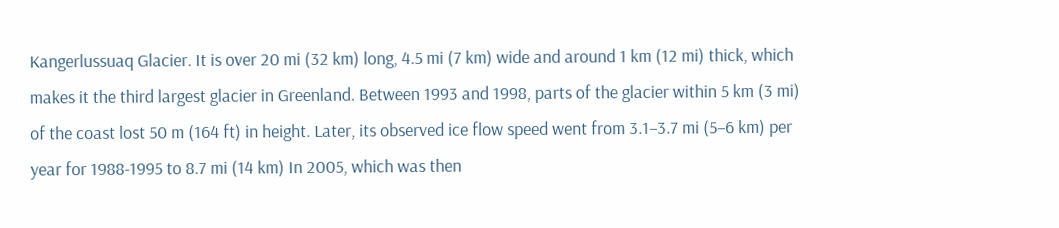Kangerlussuaq Glacier. It is over 20 mi (32 km) long, 4.5 mi (7 km) wide and around 1 km (12 mi) thick, which makes it the third largest glacier in Greenland. Between 1993 and 1998, parts of the glacier within 5 km (3 mi) of the coast lost 50 m (164 ft) in height. Later, its observed ice flow speed went from 3.1–3.7 mi (5–6 km) per year for 1988-1995 to 8.7 mi (14 km) In 2005, which was then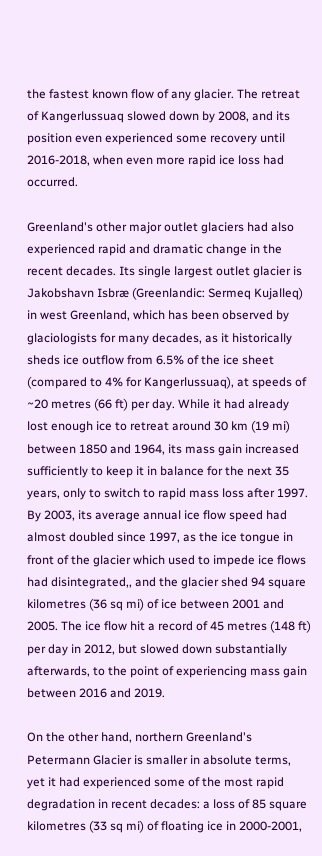the fastest known flow of any glacier. The retreat of Kangerlussuaq slowed down by 2008, and its position even experienced some recovery until 2016-2018, when even more rapid ice loss had occurred.

Greenland's other major outlet glaciers had also experienced rapid and dramatic change in the recent decades. Its single largest outlet glacier is Jakobshavn Isbræ (Greenlandic: Sermeq Kujalleq) in west Greenland, which has been observed by glaciologists for many decades, as it historically sheds ice outflow from 6.5% of the ice sheet (compared to 4% for Kangerlussuaq), at speeds of ~20 metres (66 ft) per day. While it had already lost enough ice to retreat around 30 km (19 mi) between 1850 and 1964, its mass gain increased sufficiently to keep it in balance for the next 35 years, only to switch to rapid mass loss after 1997. By 2003, its average annual ice flow speed had almost doubled since 1997, as the ice tongue in front of the glacier which used to impede ice flows had disintegrated,, and the glacier shed 94 square kilometres (36 sq mi) of ice between 2001 and 2005. The ice flow hit a record of 45 metres (148 ft) per day in 2012, but slowed down substantially afterwards, to the point of experiencing mass gain between 2016 and 2019.

On the other hand, northern Greenland's Petermann Glacier is smaller in absolute terms, yet it had experienced some of the most rapid degradation in recent decades: a loss of 85 square kilometres (33 sq mi) of floating ice in 2000-2001,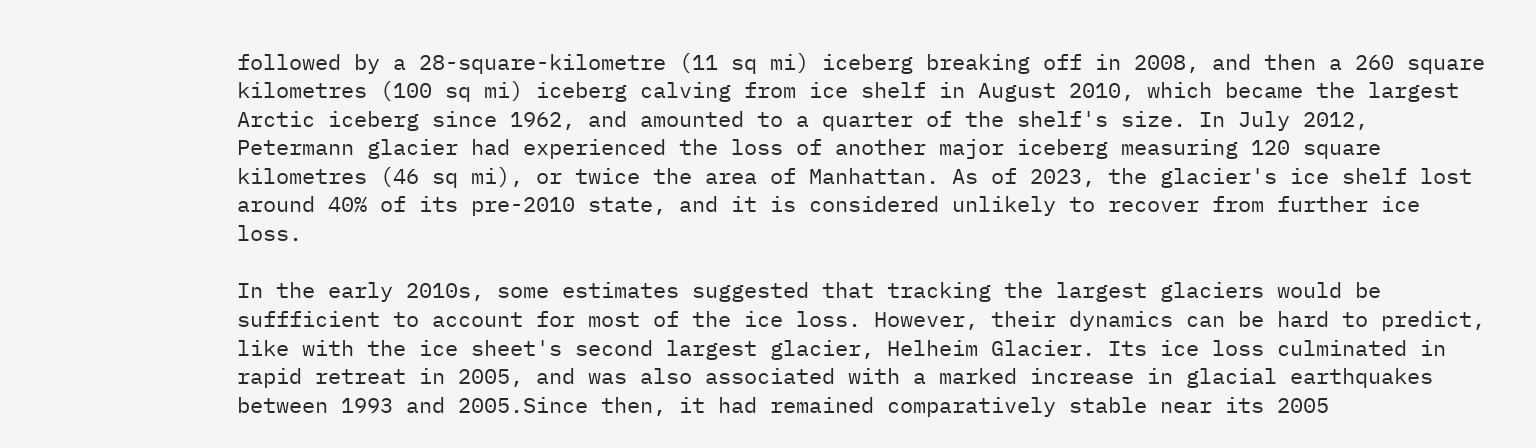followed by a 28-square-kilometre (11 sq mi) iceberg breaking off in 2008, and then a 260 square kilometres (100 sq mi) iceberg calving from ice shelf in August 2010, which became the largest Arctic iceberg since 1962, and amounted to a quarter of the shelf's size. In July 2012, Petermann glacier had experienced the loss of another major iceberg measuring 120 square kilometres (46 sq mi), or twice the area of Manhattan. As of 2023, the glacier's ice shelf lost around 40% of its pre-2010 state, and it is considered unlikely to recover from further ice loss.

In the early 2010s, some estimates suggested that tracking the largest glaciers would be suffficient to account for most of the ice loss. However, their dynamics can be hard to predict, like with the ice sheet's second largest glacier, Helheim Glacier. Its ice loss culminated in rapid retreat in 2005, and was also associated with a marked increase in glacial earthquakes between 1993 and 2005.Since then, it had remained comparatively stable near its 2005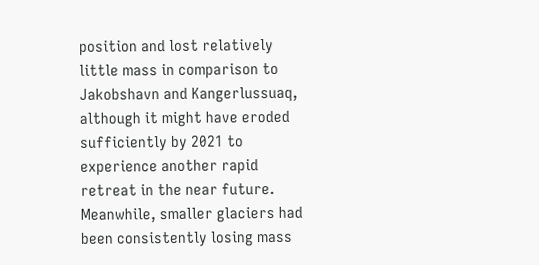position and lost relatively little mass in comparison to Jakobshavn and Kangerlussuaq, although it might have eroded sufficiently by 2021 to experience another rapid retreat in the near future. Meanwhile, smaller glaciers had been consistently losing mass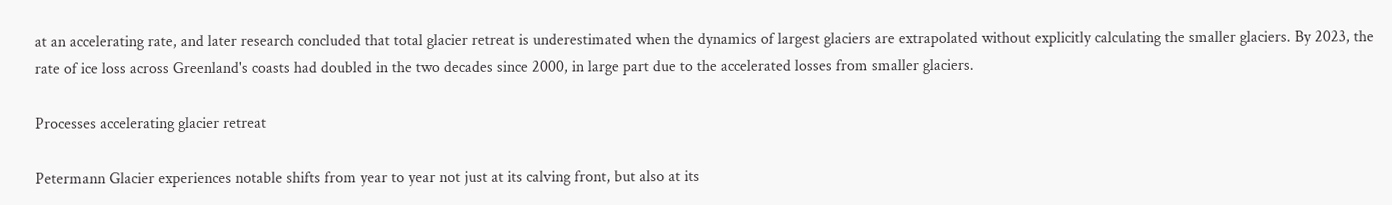at an accelerating rate, and later research concluded that total glacier retreat is underestimated when the dynamics of largest glaciers are extrapolated without explicitly calculating the smaller glaciers. By 2023, the rate of ice loss across Greenland's coasts had doubled in the two decades since 2000, in large part due to the accelerated losses from smaller glaciers.

Processes accelerating glacier retreat

Petermann Glacier experiences notable shifts from year to year not just at its calving front, but also at its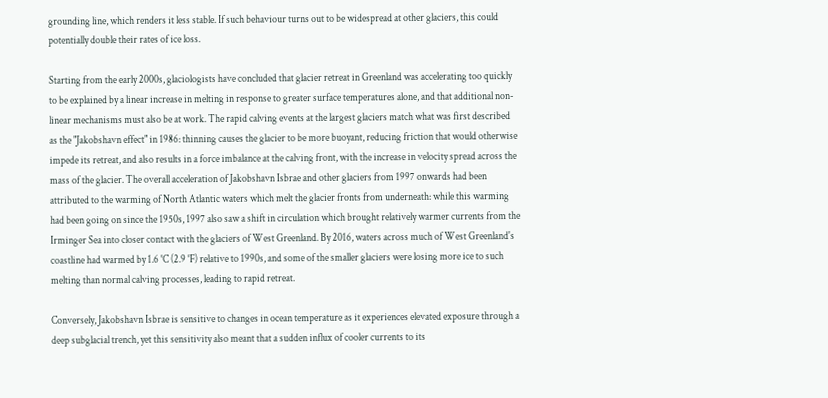grounding line, which renders it less stable. If such behaviour turns out to be widespread at other glaciers, this could potentially double their rates of ice loss.

Starting from the early 2000s, glaciologists have concluded that glacier retreat in Greenland was accelerating too quickly to be explained by a linear increase in melting in response to greater surface temperatures alone, and that additional non-linear mechanisms must also be at work. The rapid calving events at the largest glaciers match what was first described as the "Jakobshavn effect" in 1986: thinning causes the glacier to be more buoyant, reducing friction that would otherwise impede its retreat, and also results in a force imbalance at the calving front, with the increase in velocity spread across the mass of the glacier. The overall acceleration of Jakobshavn Isbrae and other glaciers from 1997 onwards had been attributed to the warming of North Atlantic waters which melt the glacier fronts from underneath: while this warming had been going on since the 1950s, 1997 also saw a shift in circulation which brought relatively warmer currents from the Irminger Sea into closer contact with the glaciers of West Greenland. By 2016, waters across much of West Greenland's coastline had warmed by 1.6 °C (2.9 °F) relative to 1990s, and some of the smaller glaciers were losing more ice to such melting than normal calving processes, leading to rapid retreat.

Conversely, Jakobshavn Isbrae is sensitive to changes in ocean temperature as it experiences elevated exposure through a deep subglacial trench, yet this sensitivity also meant that a sudden influx of cooler currents to its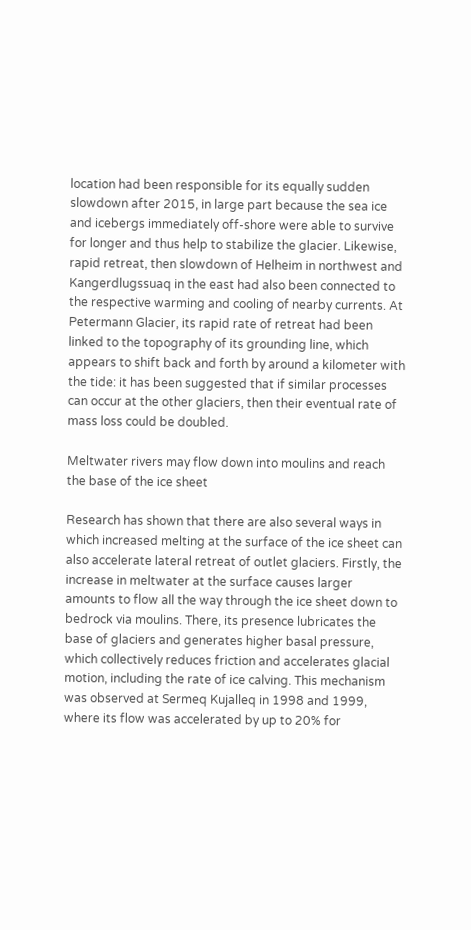location had been responsible for its equally sudden slowdown after 2015, in large part because the sea ice and icebergs immediately off-shore were able to survive for longer and thus help to stabilize the glacier. Likewise, rapid retreat, then slowdown of Helheim in northwest and Kangerdlugssuaq in the east had also been connected to the respective warming and cooling of nearby currents. At Petermann Glacier, its rapid rate of retreat had been linked to the topography of its grounding line, which appears to shift back and forth by around a kilometer with the tide: it has been suggested that if similar processes can occur at the other glaciers, then their eventual rate of mass loss could be doubled.

Meltwater rivers may flow down into moulins and reach the base of the ice sheet

Research has shown that there are also several ways in which increased melting at the surface of the ice sheet can also accelerate lateral retreat of outlet glaciers. Firstly, the increase in meltwater at the surface causes larger amounts to flow all the way through the ice sheet down to bedrock via moulins. There, its presence lubricates the base of glaciers and generates higher basal pressure, which collectively reduces friction and accelerates glacial motion, including the rate of ice calving. This mechanism was observed at Sermeq Kujalleq in 1998 and 1999, where its flow was accelerated by up to 20% for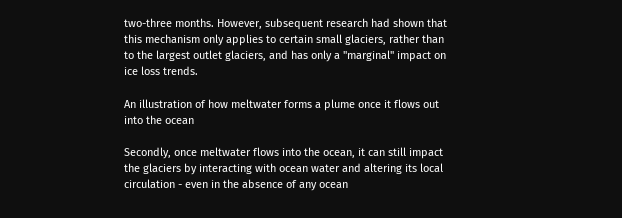two-three months. However, subsequent research had shown that this mechanism only applies to certain small glaciers, rather than to the largest outlet glaciers, and has only a "marginal" impact on ice loss trends.

An illustration of how meltwater forms a plume once it flows out into the ocean

Secondly, once meltwater flows into the ocean, it can still impact the glaciers by interacting with ocean water and altering its local circulation - even in the absence of any ocean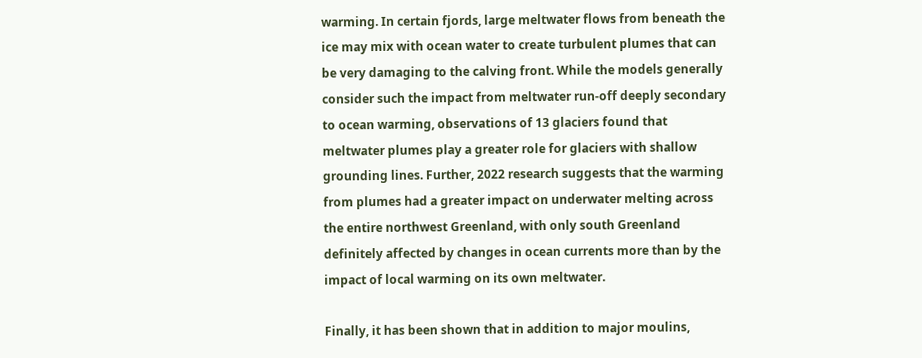warming. In certain fjords, large meltwater flows from beneath the ice may mix with ocean water to create turbulent plumes that can be very damaging to the calving front. While the models generally consider such the impact from meltwater run-off deeply secondary to ocean warming, observations of 13 glaciers found that meltwater plumes play a greater role for glaciers with shallow grounding lines. Further, 2022 research suggests that the warming from plumes had a greater impact on underwater melting across the entire northwest Greenland, with only south Greenland definitely affected by changes in ocean currents more than by the impact of local warming on its own meltwater.

Finally, it has been shown that in addition to major moulins,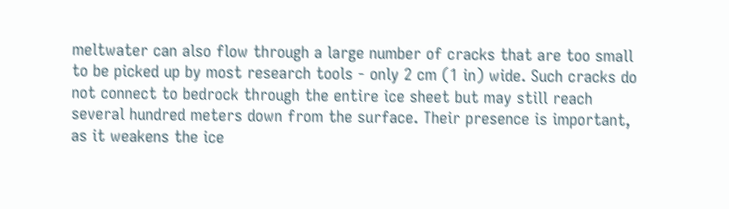meltwater can also flow through a large number of cracks that are too small to be picked up by most research tools - only 2 cm (1 in) wide. Such cracks do not connect to bedrock through the entire ice sheet but may still reach several hundred meters down from the surface. Their presence is important, as it weakens the ice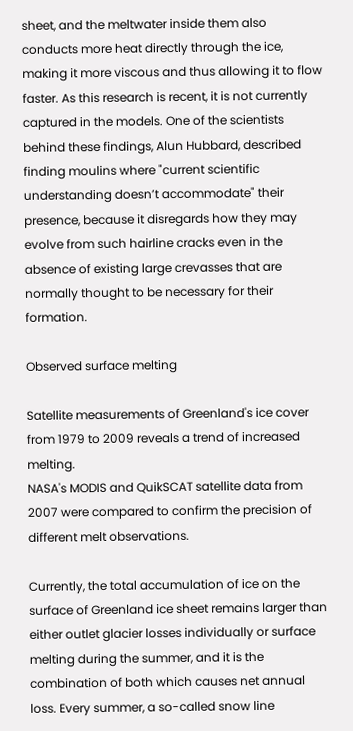sheet, and the meltwater inside them also conducts more heat directly through the ice, making it more viscous and thus allowing it to flow faster. As this research is recent, it is not currently captured in the models. One of the scientists behind these findings, Alun Hubbard, described finding moulins where "current scientific understanding doesn’t accommodate" their presence, because it disregards how they may evolve from such hairline cracks even in the absence of existing large crevasses that are normally thought to be necessary for their formation.

Observed surface melting

Satellite measurements of Greenland's ice cover from 1979 to 2009 reveals a trend of increased melting.
NASA's MODIS and QuikSCAT satellite data from 2007 were compared to confirm the precision of different melt observations.

Currently, the total accumulation of ice on the surface of Greenland ice sheet remains larger than either outlet glacier losses individually or surface melting during the summer, and it is the combination of both which causes net annual loss. Every summer, a so-called snow line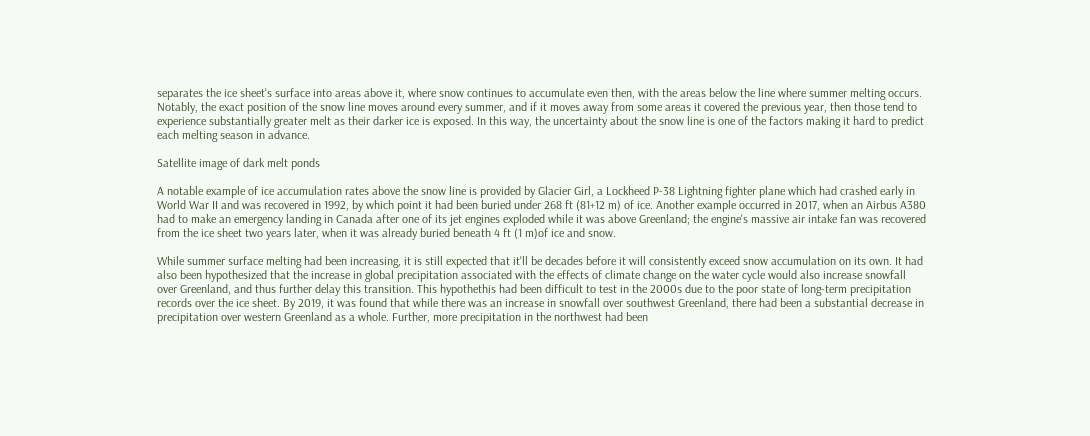separates the ice sheet's surface into areas above it, where snow continues to accumulate even then, with the areas below the line where summer melting occurs. Notably, the exact position of the snow line moves around every summer, and if it moves away from some areas it covered the previous year, then those tend to experience substantially greater melt as their darker ice is exposed. In this way, the uncertainty about the snow line is one of the factors making it hard to predict each melting season in advance.

Satellite image of dark melt ponds

A notable example of ice accumulation rates above the snow line is provided by Glacier Girl, a Lockheed P-38 Lightning fighter plane which had crashed early in World War II and was recovered in 1992, by which point it had been buried under 268 ft (81+12 m) of ice. Another example occurred in 2017, when an Airbus A380 had to make an emergency landing in Canada after one of its jet engines exploded while it was above Greenland; the engine's massive air intake fan was recovered from the ice sheet two years later, when it was already buried beneath 4 ft (1 m)of ice and snow.

While summer surface melting had been increasing, it is still expected that it'll be decades before it will consistently exceed snow accumulation on its own. It had also been hypothesized that the increase in global precipitation associated with the effects of climate change on the water cycle would also increase snowfall over Greenland, and thus further delay this transition. This hypothethis had been difficult to test in the 2000s due to the poor state of long-term precipitation records over the ice sheet. By 2019, it was found that while there was an increase in snowfall over southwest Greenland, there had been a substantial decrease in precipitation over western Greenland as a whole. Further, more precipitation in the northwest had been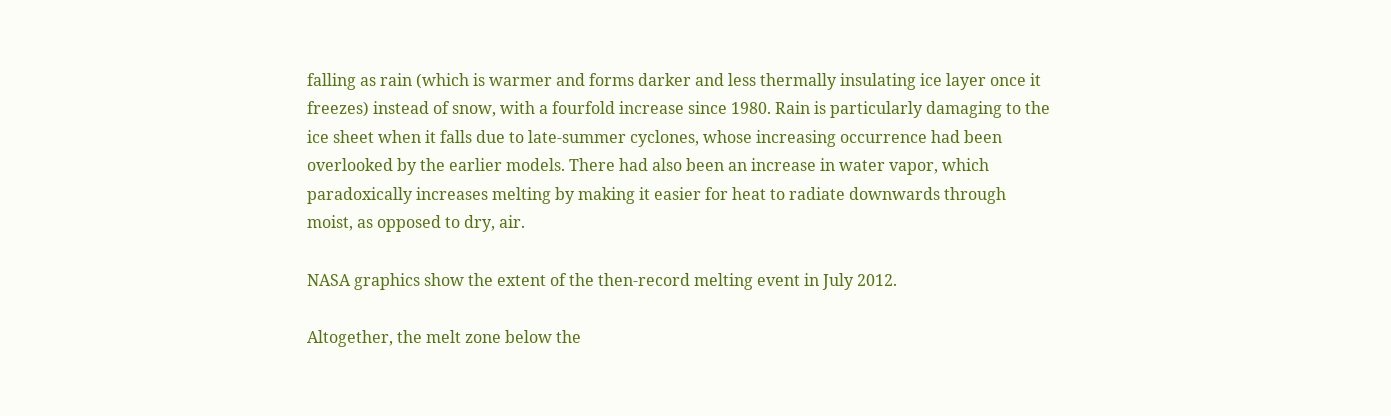falling as rain (which is warmer and forms darker and less thermally insulating ice layer once it freezes) instead of snow, with a fourfold increase since 1980. Rain is particularly damaging to the ice sheet when it falls due to late-summer cyclones, whose increasing occurrence had been overlooked by the earlier models. There had also been an increase in water vapor, which paradoxically increases melting by making it easier for heat to radiate downwards through moist, as opposed to dry, air.

NASA graphics show the extent of the then-record melting event in July 2012.

Altogether, the melt zone below the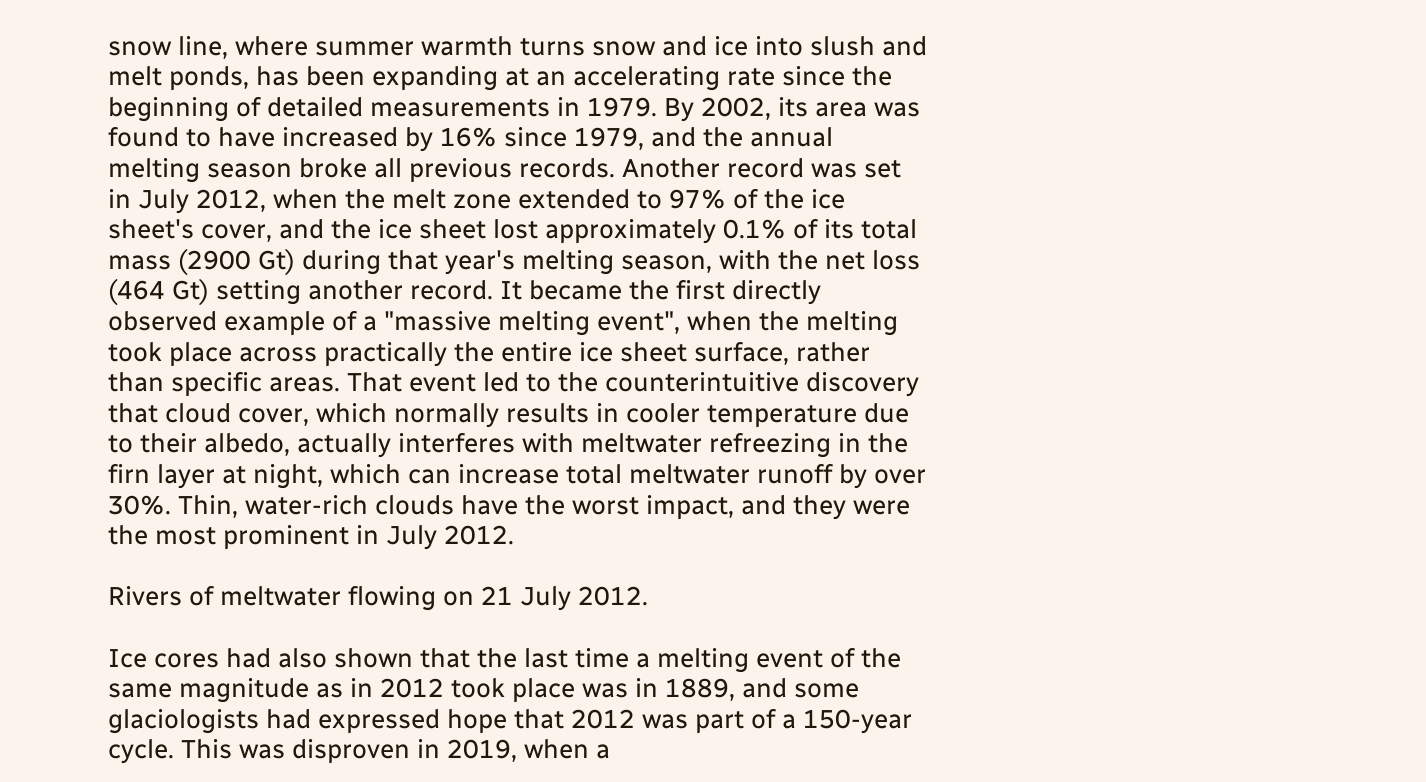snow line, where summer warmth turns snow and ice into slush and melt ponds, has been expanding at an accelerating rate since the beginning of detailed measurements in 1979. By 2002, its area was found to have increased by 16% since 1979, and the annual melting season broke all previous records. Another record was set in July 2012, when the melt zone extended to 97% of the ice sheet's cover, and the ice sheet lost approximately 0.1% of its total mass (2900 Gt) during that year's melting season, with the net loss (464 Gt) setting another record. It became the first directly observed example of a "massive melting event", when the melting took place across practically the entire ice sheet surface, rather than specific areas. That event led to the counterintuitive discovery that cloud cover, which normally results in cooler temperature due to their albedo, actually interferes with meltwater refreezing in the firn layer at night, which can increase total meltwater runoff by over 30%. Thin, water-rich clouds have the worst impact, and they were the most prominent in July 2012.

Rivers of meltwater flowing on 21 July 2012.

Ice cores had also shown that the last time a melting event of the same magnitude as in 2012 took place was in 1889, and some glaciologists had expressed hope that 2012 was part of a 150-year cycle. This was disproven in 2019, when a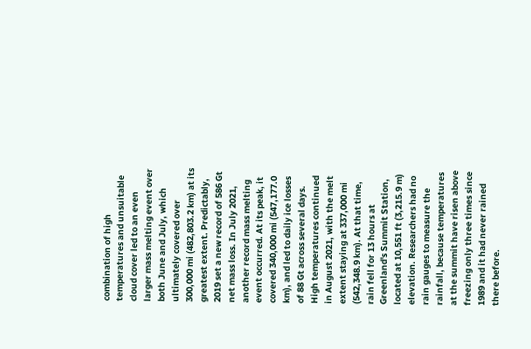combination of high temperatures and unsuitable cloud cover led to an even larger mass melting event over both June and July, which ultimately covered over 300,000 mi (482,803.2 km) at its greatest extent. Predictably, 2019 set a new record of 586 Gt net mass loss. In July 2021, another record mass melting event occurred. At its peak, it covered 340,000 mi (547,177.0 km), and led to daily ice losses of 88 Gt across several days. High temperatures continued in August 2021, with the melt extent staying at 337,000 mi (542,348.9 km). At that time, rain fell for 13 hours at Greenland's Summit Station, located at 10,551 ft (3,215.9 m) elevation. Researchers had no rain gauges to measure the rainfall, because temperatures at the summit have risen above freezing only three times since 1989 and it had never rained there before.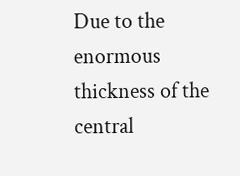Due to the enormous thickness of the central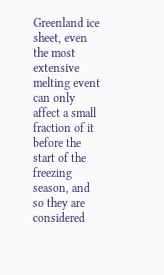Greenland ice sheet, even the most extensive melting event can only affect a small fraction of it before the start of the freezing season, and so they are considered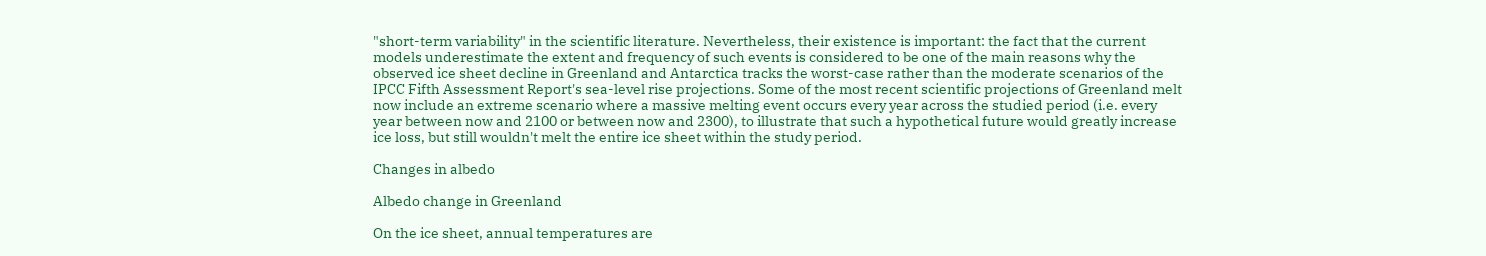"short-term variability" in the scientific literature. Nevertheless, their existence is important: the fact that the current models underestimate the extent and frequency of such events is considered to be one of the main reasons why the observed ice sheet decline in Greenland and Antarctica tracks the worst-case rather than the moderate scenarios of the IPCC Fifth Assessment Report's sea-level rise projections. Some of the most recent scientific projections of Greenland melt now include an extreme scenario where a massive melting event occurs every year across the studied period (i.e. every year between now and 2100 or between now and 2300), to illustrate that such a hypothetical future would greatly increase ice loss, but still wouldn't melt the entire ice sheet within the study period.

Changes in albedo

Albedo change in Greenland

On the ice sheet, annual temperatures are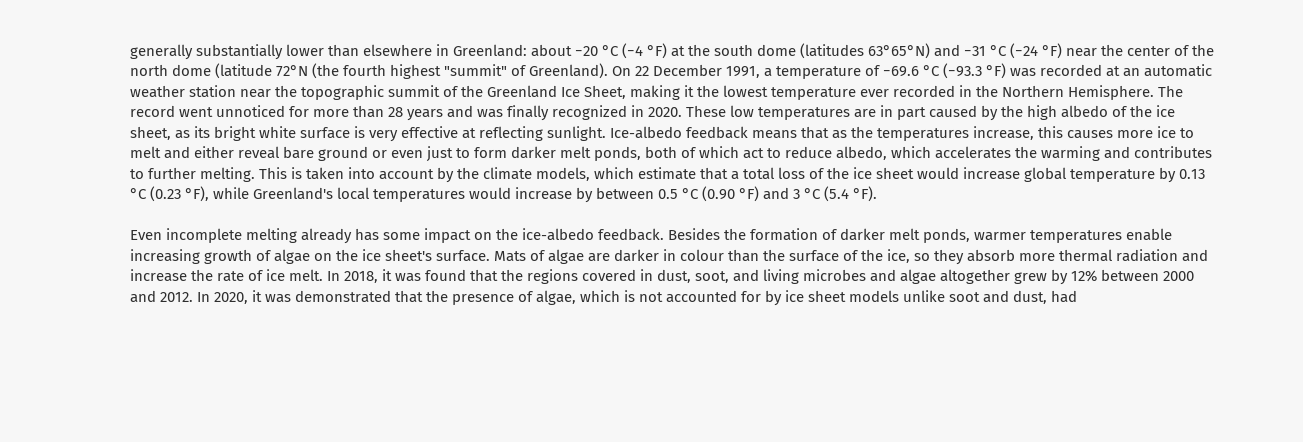generally substantially lower than elsewhere in Greenland: about −20 °C (−4 °F) at the south dome (latitudes 63°65°N) and −31 °C (−24 °F) near the center of the north dome (latitude 72°N (the fourth highest "summit" of Greenland). On 22 December 1991, a temperature of −69.6 °C (−93.3 °F) was recorded at an automatic weather station near the topographic summit of the Greenland Ice Sheet, making it the lowest temperature ever recorded in the Northern Hemisphere. The record went unnoticed for more than 28 years and was finally recognized in 2020. These low temperatures are in part caused by the high albedo of the ice sheet, as its bright white surface is very effective at reflecting sunlight. Ice-albedo feedback means that as the temperatures increase, this causes more ice to melt and either reveal bare ground or even just to form darker melt ponds, both of which act to reduce albedo, which accelerates the warming and contributes to further melting. This is taken into account by the climate models, which estimate that a total loss of the ice sheet would increase global temperature by 0.13 °C (0.23 °F), while Greenland's local temperatures would increase by between 0.5 °C (0.90 °F) and 3 °C (5.4 °F).

Even incomplete melting already has some impact on the ice-albedo feedback. Besides the formation of darker melt ponds, warmer temperatures enable increasing growth of algae on the ice sheet's surface. Mats of algae are darker in colour than the surface of the ice, so they absorb more thermal radiation and increase the rate of ice melt. In 2018, it was found that the regions covered in dust, soot, and living microbes and algae altogether grew by 12% between 2000 and 2012. In 2020, it was demonstrated that the presence of algae, which is not accounted for by ice sheet models unlike soot and dust, had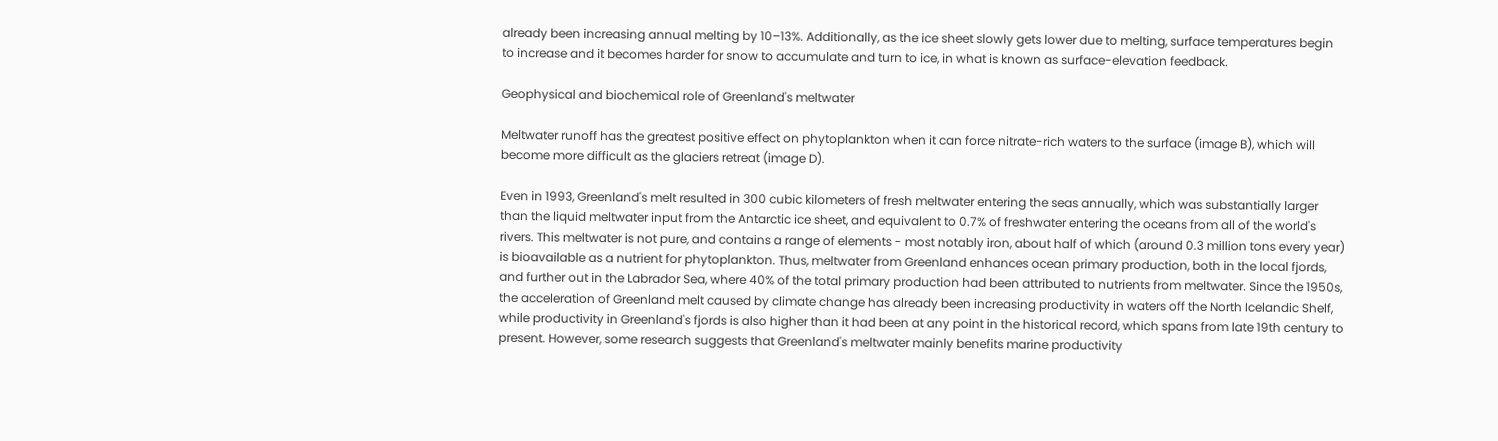already been increasing annual melting by 10–13%. Additionally, as the ice sheet slowly gets lower due to melting, surface temperatures begin to increase and it becomes harder for snow to accumulate and turn to ice, in what is known as surface-elevation feedback.

Geophysical and biochemical role of Greenland's meltwater

Meltwater runoff has the greatest positive effect on phytoplankton when it can force nitrate-rich waters to the surface (image B), which will become more difficult as the glaciers retreat (image D).

Even in 1993, Greenland's melt resulted in 300 cubic kilometers of fresh meltwater entering the seas annually, which was substantially larger than the liquid meltwater input from the Antarctic ice sheet, and equivalent to 0.7% of freshwater entering the oceans from all of the world's rivers. This meltwater is not pure, and contains a range of elements - most notably iron, about half of which (around 0.3 million tons every year) is bioavailable as a nutrient for phytoplankton. Thus, meltwater from Greenland enhances ocean primary production, both in the local fjords, and further out in the Labrador Sea, where 40% of the total primary production had been attributed to nutrients from meltwater. Since the 1950s, the acceleration of Greenland melt caused by climate change has already been increasing productivity in waters off the North Icelandic Shelf, while productivity in Greenland's fjords is also higher than it had been at any point in the historical record, which spans from late 19th century to present. However, some research suggests that Greenland's meltwater mainly benefits marine productivity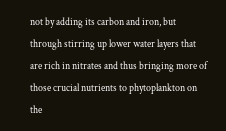not by adding its carbon and iron, but through stirring up lower water layers that are rich in nitrates and thus bringing more of those crucial nutrients to phytoplankton on the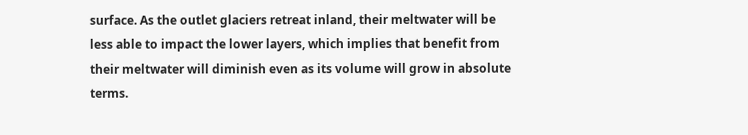surface. As the outlet glaciers retreat inland, their meltwater will be less able to impact the lower layers, which implies that benefit from their meltwater will diminish even as its volume will grow in absolute terms.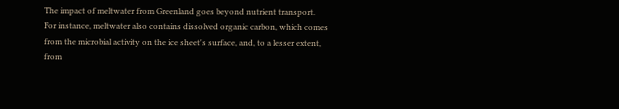The impact of meltwater from Greenland goes beyond nutrient transport. For instance, meltwater also contains dissolved organic carbon, which comes from the microbial activity on the ice sheet's surface, and, to a lesser extent, from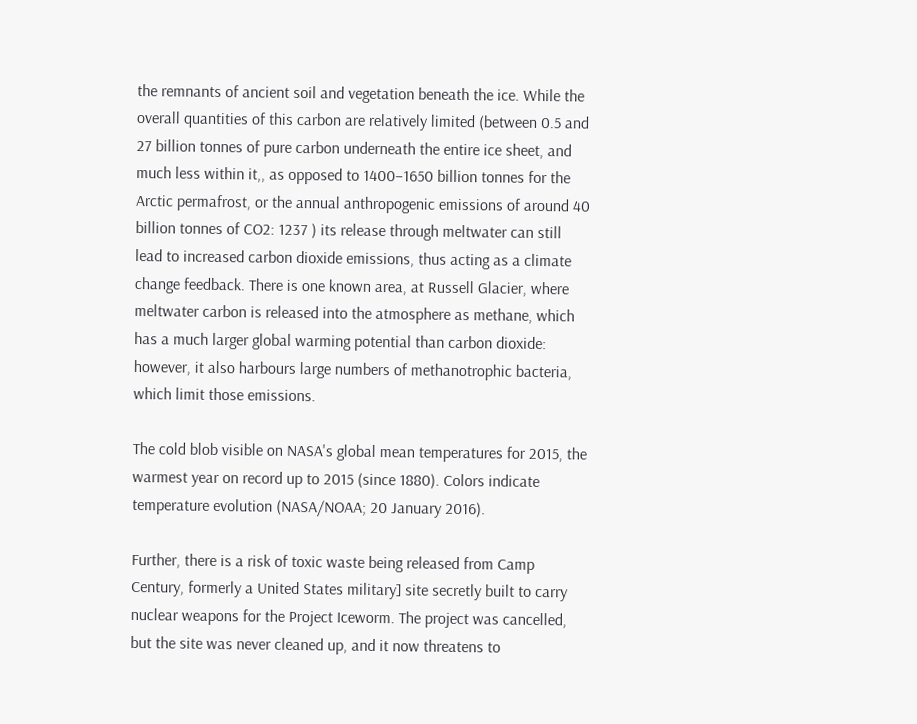the remnants of ancient soil and vegetation beneath the ice. While the overall quantities of this carbon are relatively limited (between 0.5 and 27 billion tonnes of pure carbon underneath the entire ice sheet, and much less within it,, as opposed to 1400–1650 billion tonnes for the Arctic permafrost, or the annual anthropogenic emissions of around 40 billion tonnes of CO2: 1237 ) its release through meltwater can still lead to increased carbon dioxide emissions, thus acting as a climate change feedback. There is one known area, at Russell Glacier, where meltwater carbon is released into the atmosphere as methane, which has a much larger global warming potential than carbon dioxide: however, it also harbours large numbers of methanotrophic bacteria, which limit those emissions.

The cold blob visible on NASA's global mean temperatures for 2015, the warmest year on record up to 2015 (since 1880). Colors indicate temperature evolution (NASA/NOAA; 20 January 2016).

Further, there is a risk of toxic waste being released from Camp Century, formerly a United States military] site secretly built to carry nuclear weapons for the Project Iceworm. The project was cancelled, but the site was never cleaned up, and it now threatens to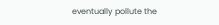eventually pollute the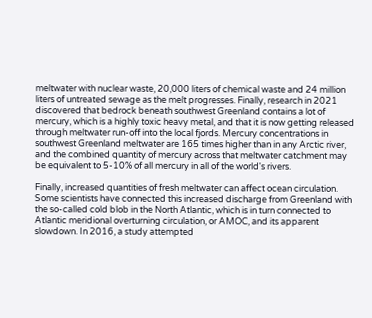meltwater with nuclear waste, 20,000 liters of chemical waste and 24 million liters of untreated sewage as the melt progresses. Finally, research in 2021 discovered that bedrock beneath southwest Greenland contains a lot of mercury, which is a highly toxic heavy metal, and that it is now getting released through meltwater run-off into the local fjords. Mercury concentrations in southwest Greenland meltwater are 165 times higher than in any Arctic river, and the combined quantity of mercury across that meltwater catchment may be equivalent to 5-10% of all mercury in all of the world's rivers.

Finally, increased quantities of fresh meltwater can affect ocean circulation. Some scientists have connected this increased discharge from Greenland with the so-called cold blob in the North Atlantic, which is in turn connected to Atlantic meridional overturning circulation, or AMOC, and its apparent slowdown. In 2016, a study attempted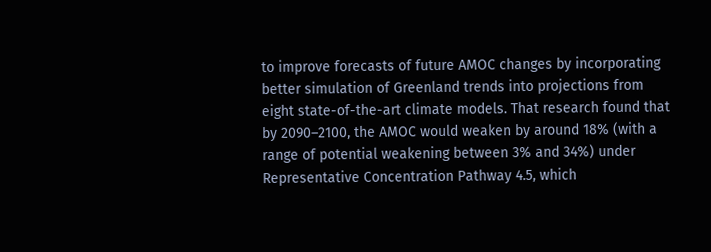to improve forecasts of future AMOC changes by incorporating better simulation of Greenland trends into projections from eight state-of-the-art climate models. That research found that by 2090–2100, the AMOC would weaken by around 18% (with a range of potential weakening between 3% and 34%) under Representative Concentration Pathway 4.5, which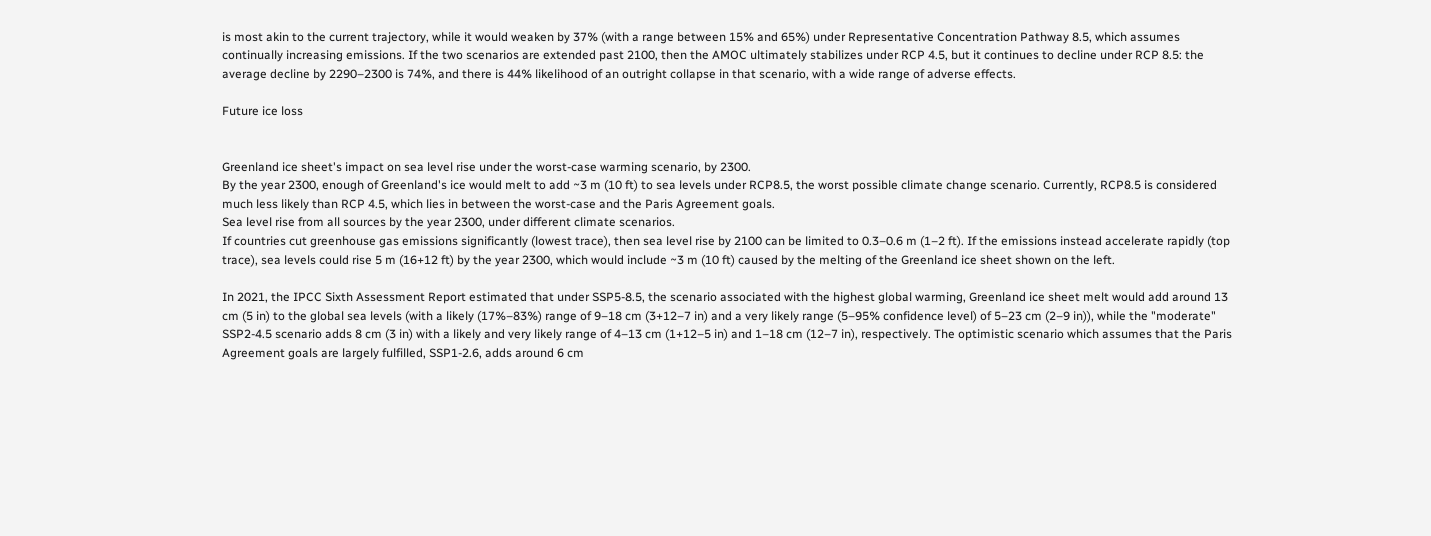is most akin to the current trajectory, while it would weaken by 37% (with a range between 15% and 65%) under Representative Concentration Pathway 8.5, which assumes continually increasing emissions. If the two scenarios are extended past 2100, then the AMOC ultimately stabilizes under RCP 4.5, but it continues to decline under RCP 8.5: the average decline by 2290–2300 is 74%, and there is 44% likelihood of an outright collapse in that scenario, with a wide range of adverse effects.

Future ice loss


Greenland ice sheet's impact on sea level rise under the worst-case warming scenario, by 2300.
By the year 2300, enough of Greenland's ice would melt to add ~3 m (10 ft) to sea levels under RCP8.5, the worst possible climate change scenario. Currently, RCP8.5 is considered much less likely than RCP 4.5, which lies in between the worst-case and the Paris Agreement goals.
Sea level rise from all sources by the year 2300, under different climate scenarios.
If countries cut greenhouse gas emissions significantly (lowest trace), then sea level rise by 2100 can be limited to 0.3–0.6 m (1–2 ft). If the emissions instead accelerate rapidly (top trace), sea levels could rise 5 m (16+12 ft) by the year 2300, which would include ~3 m (10 ft) caused by the melting of the Greenland ice sheet shown on the left.

In 2021, the IPCC Sixth Assessment Report estimated that under SSP5-8.5, the scenario associated with the highest global warming, Greenland ice sheet melt would add around 13 cm (5 in) to the global sea levels (with a likely (17%–83%) range of 9–18 cm (3+12–7 in) and a very likely range (5–95% confidence level) of 5–23 cm (2–9 in)), while the "moderate" SSP2-4.5 scenario adds 8 cm (3 in) with a likely and very likely range of 4–13 cm (1+12–5 in) and 1–18 cm (12–7 in), respectively. The optimistic scenario which assumes that the Paris Agreement goals are largely fulfilled, SSP1-2.6, adds around 6 cm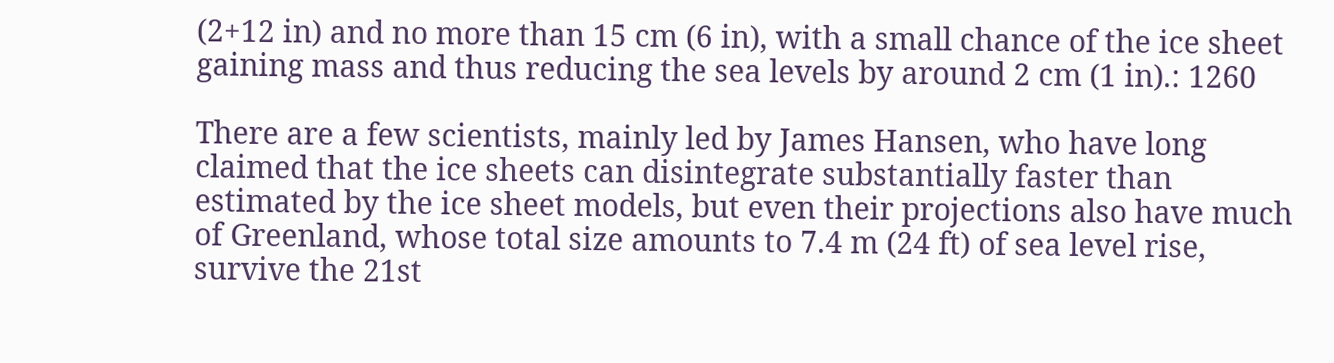(2+12 in) and no more than 15 cm (6 in), with a small chance of the ice sheet gaining mass and thus reducing the sea levels by around 2 cm (1 in).: 1260

There are a few scientists, mainly led by James Hansen, who have long claimed that the ice sheets can disintegrate substantially faster than estimated by the ice sheet models, but even their projections also have much of Greenland, whose total size amounts to 7.4 m (24 ft) of sea level rise, survive the 21st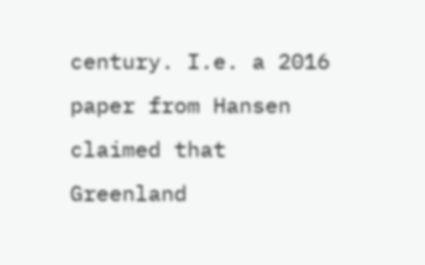century. I.e. a 2016 paper from Hansen claimed that Greenland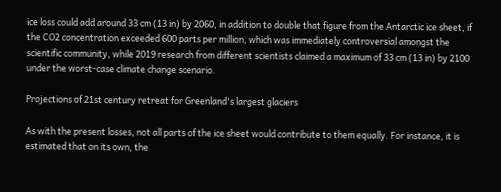ice loss could add around 33 cm (13 in) by 2060, in addition to double that figure from the Antarctic ice sheet, if the CO2 concentration exceeded 600 parts per million, which was immediately controversial amongst the scientific community, while 2019 research from different scientists claimed a maximum of 33 cm (13 in) by 2100 under the worst-case climate change scenario.

Projections of 21st century retreat for Greenland's largest glaciers

As with the present losses, not all parts of the ice sheet would contribute to them equally. For instance, it is estimated that on its own, the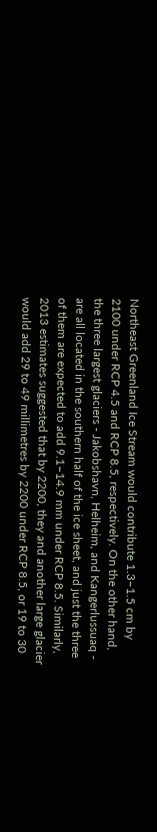Northeast Greenland Ice Stream would contribute 1.3–1.5 cm by 2100 under RCP 4.5 and RCP 8.5, respectively. On the other hand, the three largest glaciers - Jakobshavn, Helheim, and Kangerlussuaq - are all located in the southern half of the ice sheet, and just the three of them are expected to add 9.1–14.9 mm under RCP 8.5. Similarly, 2013 estimates suggested that by 2200, they and another large glacier would add 29 to 49 millimetres by 2200 under RCP 8.5, or 19 to 30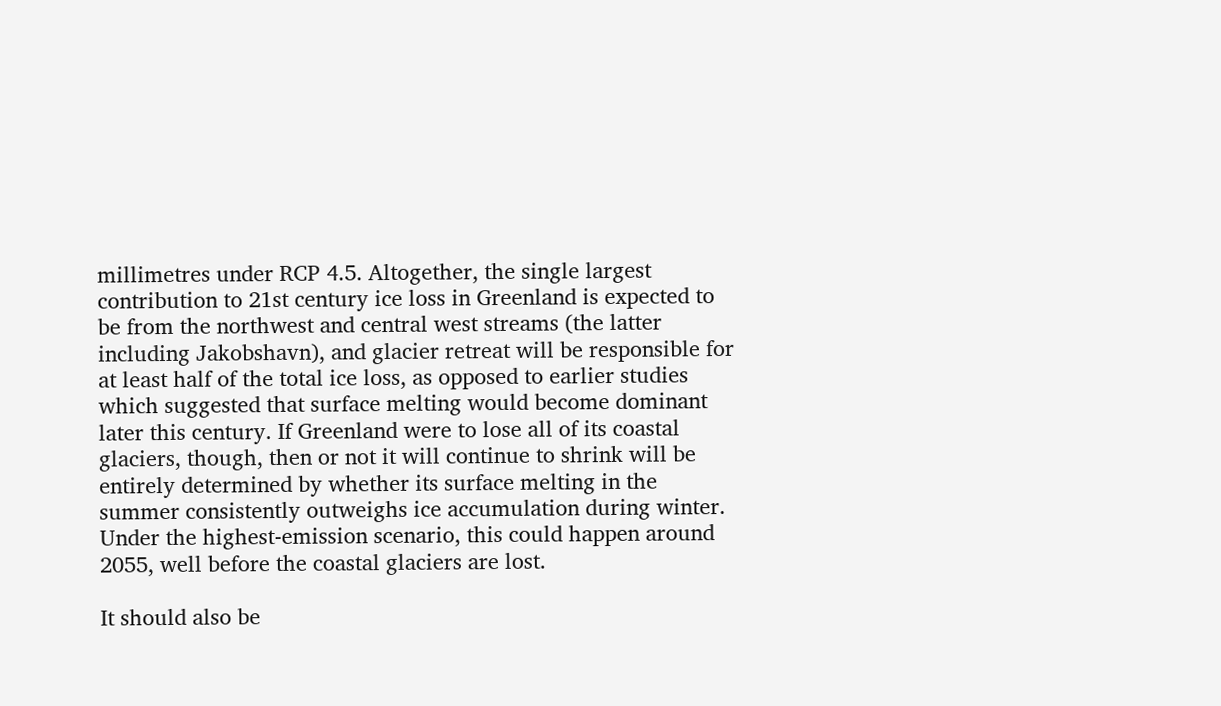millimetres under RCP 4.5. Altogether, the single largest contribution to 21st century ice loss in Greenland is expected to be from the northwest and central west streams (the latter including Jakobshavn), and glacier retreat will be responsible for at least half of the total ice loss, as opposed to earlier studies which suggested that surface melting would become dominant later this century. If Greenland were to lose all of its coastal glaciers, though, then or not it will continue to shrink will be entirely determined by whether its surface melting in the summer consistently outweighs ice accumulation during winter. Under the highest-emission scenario, this could happen around 2055, well before the coastal glaciers are lost.

It should also be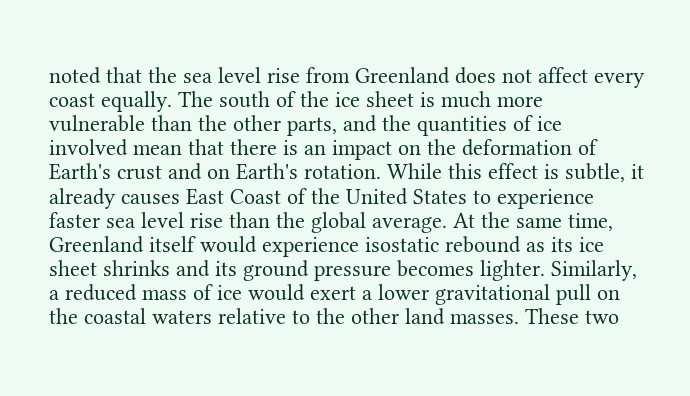noted that the sea level rise from Greenland does not affect every coast equally. The south of the ice sheet is much more vulnerable than the other parts, and the quantities of ice involved mean that there is an impact on the deformation of Earth's crust and on Earth's rotation. While this effect is subtle, it already causes East Coast of the United States to experience faster sea level rise than the global average. At the same time, Greenland itself would experience isostatic rebound as its ice sheet shrinks and its ground pressure becomes lighter. Similarly, a reduced mass of ice would exert a lower gravitational pull on the coastal waters relative to the other land masses. These two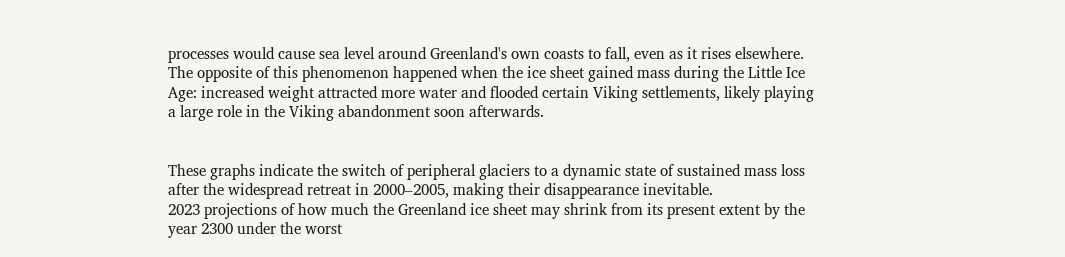processes would cause sea level around Greenland's own coasts to fall, even as it rises elsewhere. The opposite of this phenomenon happened when the ice sheet gained mass during the Little Ice Age: increased weight attracted more water and flooded certain Viking settlements, likely playing a large role in the Viking abandonment soon afterwards.


These graphs indicate the switch of peripheral glaciers to a dynamic state of sustained mass loss after the widespread retreat in 2000–2005, making their disappearance inevitable.
2023 projections of how much the Greenland ice sheet may shrink from its present extent by the year 2300 under the worst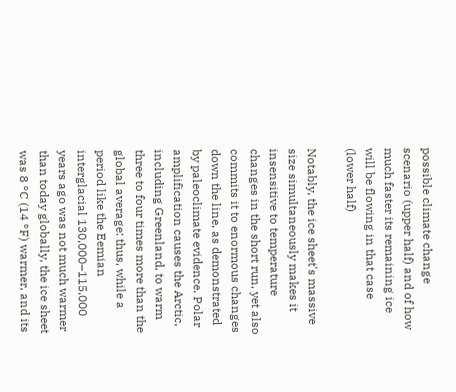possible climate change scenario (upper half) and of how much faster its remaining ice will be flowing in that case (lower half)

Notably, the ice sheet's massive size simultaneously makes it insensitive to temperature changes in the short run, yet also commits it to enormous changes down the line, as demonstrated by paleoclimate evidence. Polar amplification causes the Arctic, including Greenland, to warm three to four times more than the global average: thus, while a period like the Eemian interglacial 130,000–115,000 years ago was not much warmer than today globally, the ice sheet was 8 °C (14 °F) warmer, and its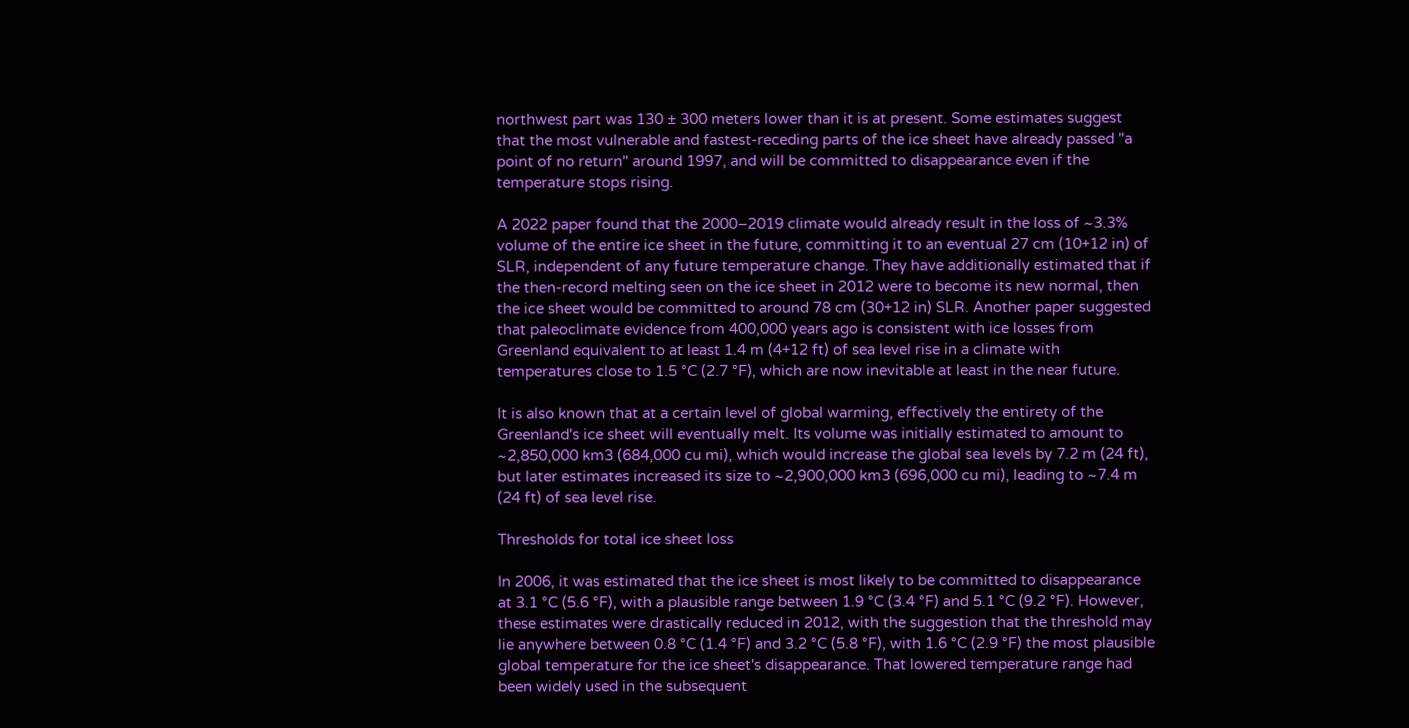northwest part was 130 ± 300 meters lower than it is at present. Some estimates suggest that the most vulnerable and fastest-receding parts of the ice sheet have already passed "a point of no return" around 1997, and will be committed to disappearance even if the temperature stops rising.

A 2022 paper found that the 2000–2019 climate would already result in the loss of ~3.3% volume of the entire ice sheet in the future, committing it to an eventual 27 cm (10+12 in) of SLR, independent of any future temperature change. They have additionally estimated that if the then-record melting seen on the ice sheet in 2012 were to become its new normal, then the ice sheet would be committed to around 78 cm (30+12 in) SLR. Another paper suggested that paleoclimate evidence from 400,000 years ago is consistent with ice losses from Greenland equivalent to at least 1.4 m (4+12 ft) of sea level rise in a climate with temperatures close to 1.5 °C (2.7 °F), which are now inevitable at least in the near future.

It is also known that at a certain level of global warming, effectively the entirety of the Greenland's ice sheet will eventually melt. Its volume was initially estimated to amount to ~2,850,000 km3 (684,000 cu mi), which would increase the global sea levels by 7.2 m (24 ft), but later estimates increased its size to ~2,900,000 km3 (696,000 cu mi), leading to ~7.4 m (24 ft) of sea level rise.

Thresholds for total ice sheet loss

In 2006, it was estimated that the ice sheet is most likely to be committed to disappearance at 3.1 °C (5.6 °F), with a plausible range between 1.9 °C (3.4 °F) and 5.1 °C (9.2 °F). However, these estimates were drastically reduced in 2012, with the suggestion that the threshold may lie anywhere between 0.8 °C (1.4 °F) and 3.2 °C (5.8 °F), with 1.6 °C (2.9 °F) the most plausible global temperature for the ice sheet's disappearance. That lowered temperature range had been widely used in the subsequent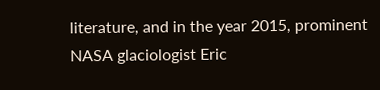literature, and in the year 2015, prominent NASA glaciologist Eric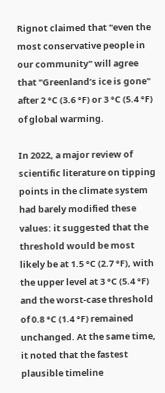Rignot claimed that "even the most conservative people in our community" will agree that "Greenland’s ice is gone" after 2 °C (3.6 °F) or 3 °C (5.4 °F) of global warming.

In 2022, a major review of scientific literature on tipping points in the climate system had barely modified these values: it suggested that the threshold would be most likely be at 1.5 °C (2.7 °F), with the upper level at 3 °C (5.4 °F) and the worst-case threshold of 0.8 °C (1.4 °F) remained unchanged. At the same time, it noted that the fastest plausible timeline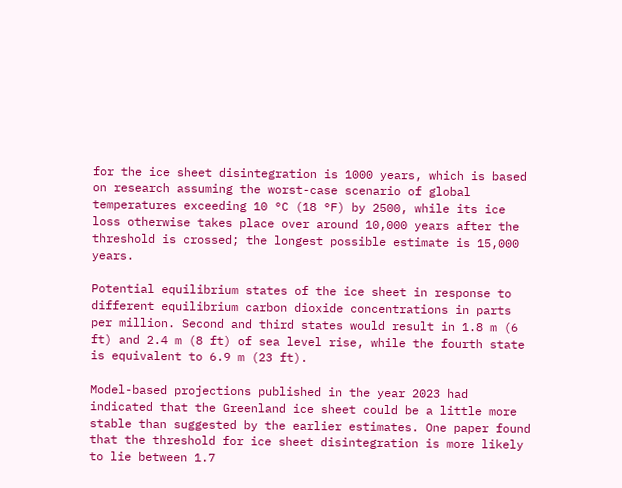for the ice sheet disintegration is 1000 years, which is based on research assuming the worst-case scenario of global temperatures exceeding 10 °C (18 °F) by 2500, while its ice loss otherwise takes place over around 10,000 years after the threshold is crossed; the longest possible estimate is 15,000 years.

Potential equilibrium states of the ice sheet in response to different equilibrium carbon dioxide concentrations in parts per million. Second and third states would result in 1.8 m (6 ft) and 2.4 m (8 ft) of sea level rise, while the fourth state is equivalent to 6.9 m (23 ft).

Model-based projections published in the year 2023 had indicated that the Greenland ice sheet could be a little more stable than suggested by the earlier estimates. One paper found that the threshold for ice sheet disintegration is more likely to lie between 1.7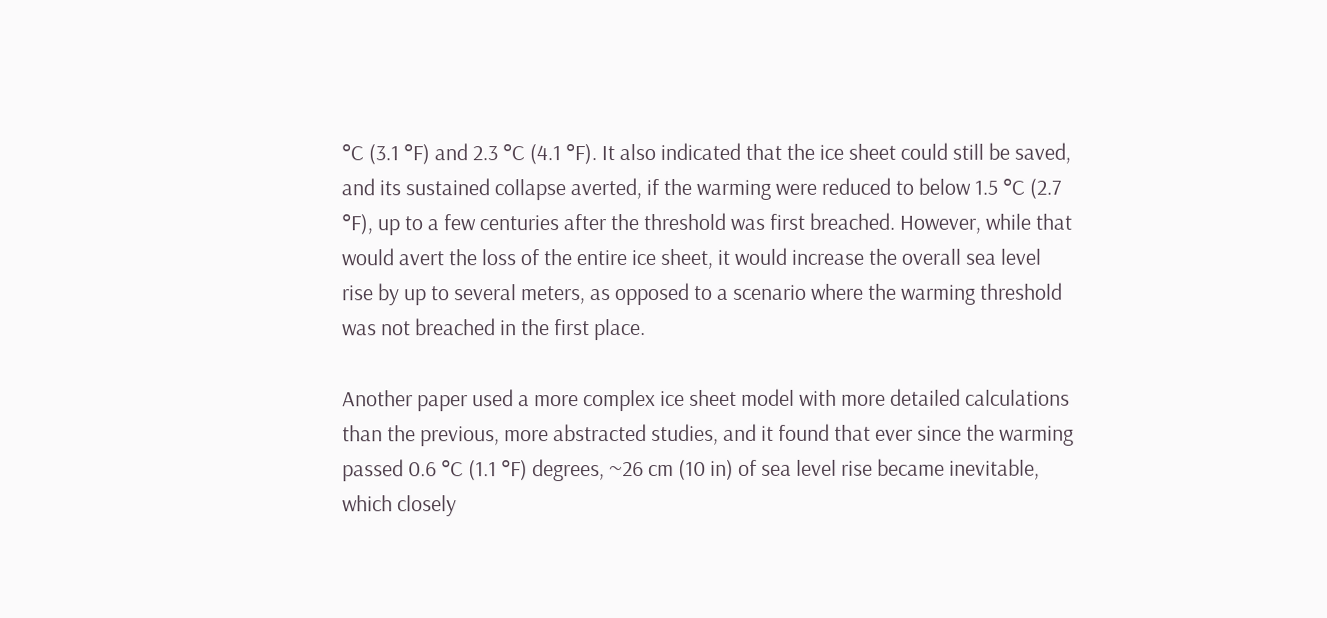°C (3.1 °F) and 2.3 °C (4.1 °F). It also indicated that the ice sheet could still be saved, and its sustained collapse averted, if the warming were reduced to below 1.5 °C (2.7 °F), up to a few centuries after the threshold was first breached. However, while that would avert the loss of the entire ice sheet, it would increase the overall sea level rise by up to several meters, as opposed to a scenario where the warming threshold was not breached in the first place.

Another paper used a more complex ice sheet model with more detailed calculations than the previous, more abstracted studies, and it found that ever since the warming passed 0.6 °C (1.1 °F) degrees, ~26 cm (10 in) of sea level rise became inevitable, which closely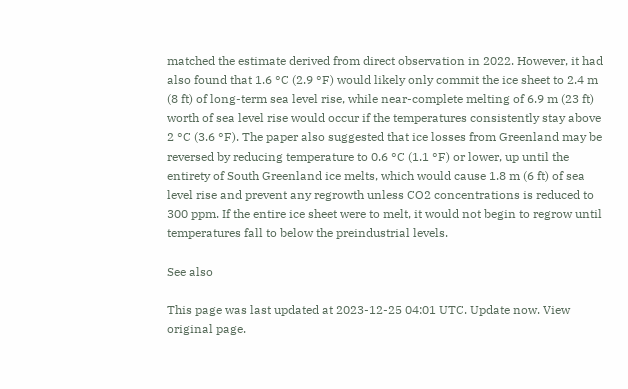matched the estimate derived from direct observation in 2022. However, it had also found that 1.6 °C (2.9 °F) would likely only commit the ice sheet to 2.4 m (8 ft) of long-term sea level rise, while near-complete melting of 6.9 m (23 ft) worth of sea level rise would occur if the temperatures consistently stay above 2 °C (3.6 °F). The paper also suggested that ice losses from Greenland may be reversed by reducing temperature to 0.6 °C (1.1 °F) or lower, up until the entirety of South Greenland ice melts, which would cause 1.8 m (6 ft) of sea level rise and prevent any regrowth unless CO2 concentrations is reduced to 300 ppm. If the entire ice sheet were to melt, it would not begin to regrow until temperatures fall to below the preindustrial levels.

See also

This page was last updated at 2023-12-25 04:01 UTC. Update now. View original page.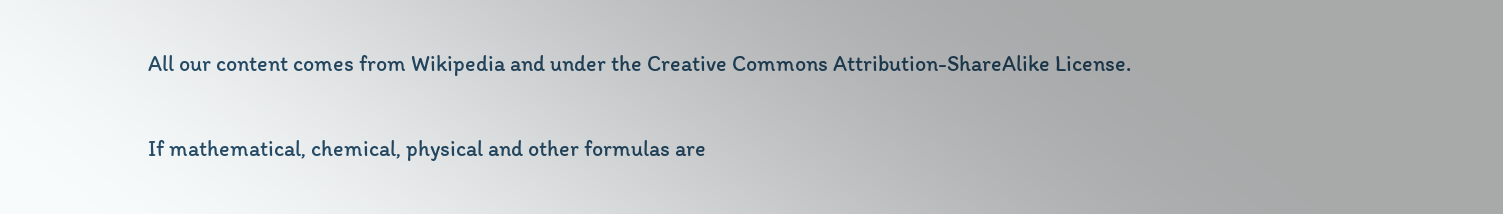All our content comes from Wikipedia and under the Creative Commons Attribution-ShareAlike License.


If mathematical, chemical, physical and other formulas are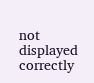not displayed correctly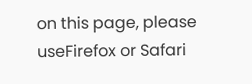on this page, please useFirefox or Safari